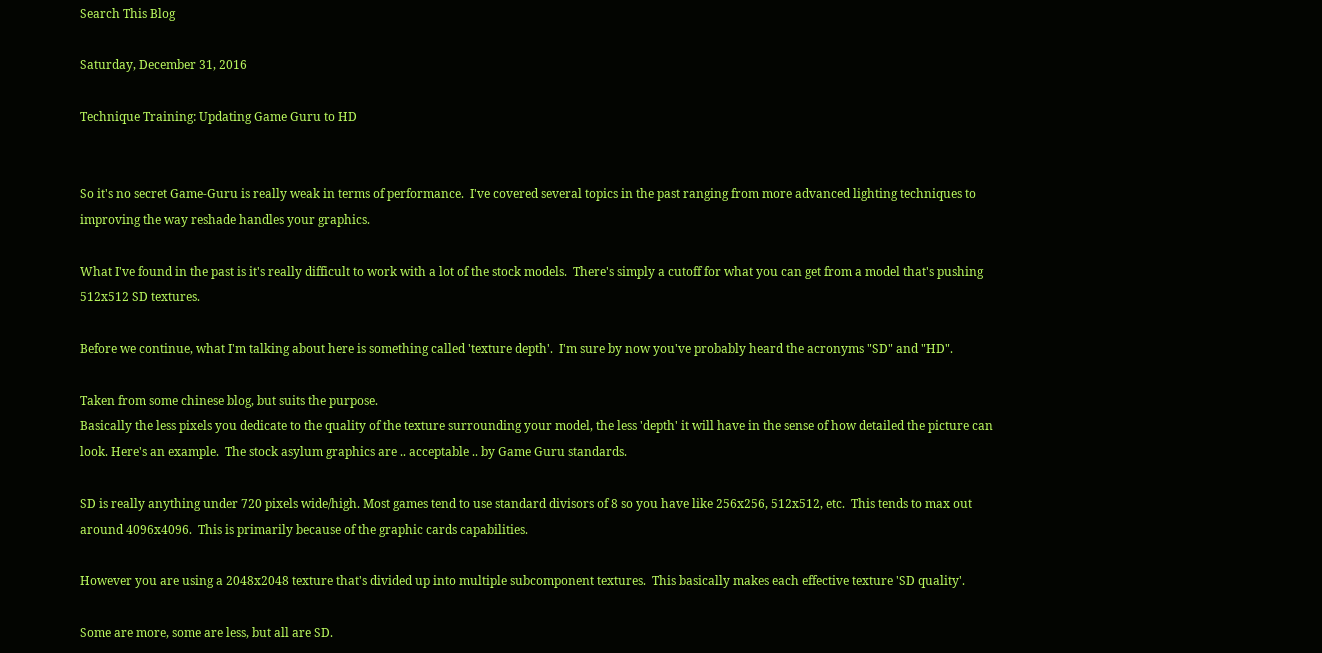Search This Blog

Saturday, December 31, 2016

Technique Training: Updating Game Guru to HD


So it's no secret Game-Guru is really weak in terms of performance.  I've covered several topics in the past ranging from more advanced lighting techniques to improving the way reshade handles your graphics.

What I've found in the past is it's really difficult to work with a lot of the stock models.  There's simply a cutoff for what you can get from a model that's pushing 512x512 SD textures.

Before we continue, what I'm talking about here is something called 'texture depth'.  I'm sure by now you've probably heard the acronyms "SD" and "HD".

Taken from some chinese blog, but suits the purpose.
Basically the less pixels you dedicate to the quality of the texture surrounding your model, the less 'depth' it will have in the sense of how detailed the picture can look. Here's an example.  The stock asylum graphics are .. acceptable .. by Game Guru standards.

SD is really anything under 720 pixels wide/high. Most games tend to use standard divisors of 8 so you have like 256x256, 512x512, etc.  This tends to max out around 4096x4096.  This is primarily because of the graphic cards capabilities.

However you are using a 2048x2048 texture that's divided up into multiple subcomponent textures.  This basically makes each effective texture 'SD quality'.

Some are more, some are less, but all are SD.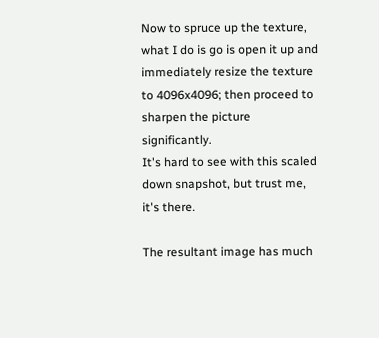Now to spruce up the texture, what I do is go is open it up and immediately resize the texture to 4096x4096; then proceed to sharpen the picture significantly.
It's hard to see with this scaled down snapshot, but trust me, it's there.

The resultant image has much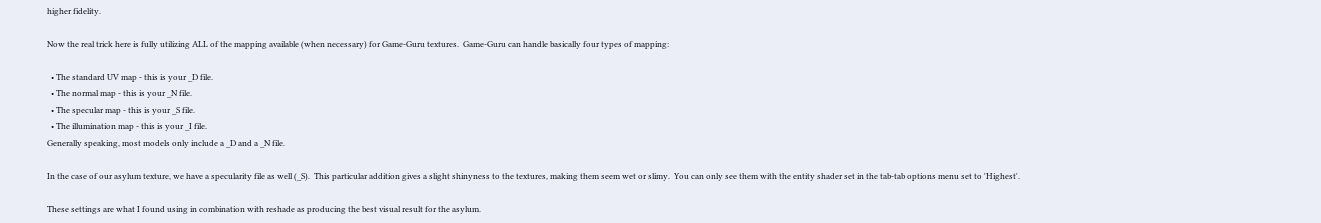higher fidelity.

Now the real trick here is fully utilizing ALL of the mapping available (when necessary) for Game-Guru textures.  Game-Guru can handle basically four types of mapping:

  • The standard UV map - this is your _D file.
  • The normal map - this is your _N file.
  • The specular map - this is your _S file.
  • The illumination map - this is your _I file.
Generally speaking, most models only include a _D and a _N file.

In the case of our asylum texture, we have a specularity file as well (_S).  This particular addition gives a slight shinyness to the textures, making them seem wet or slimy.  You can only see them with the entity shader set in the tab-tab options menu set to 'Highest'.

These settings are what I found using in combination with reshade as producing the best visual result for the asylum.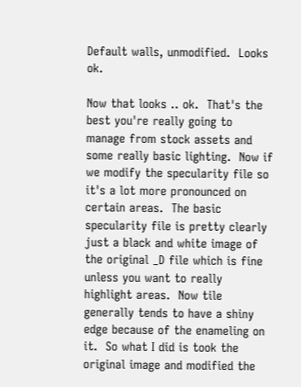Default walls, unmodified.  Looks ok.

Now that looks .. ok.  That's the best you're really going to manage from stock assets and some really basic lighting.  Now if we modify the specularity file so it's a lot more pronounced on certain areas.  The basic specularity file is pretty clearly just a black and white image of the original _D file which is fine unless you want to really highlight areas.  Now tile generally tends to have a shiny edge because of the enameling on it.  So what I did is took the original image and modified the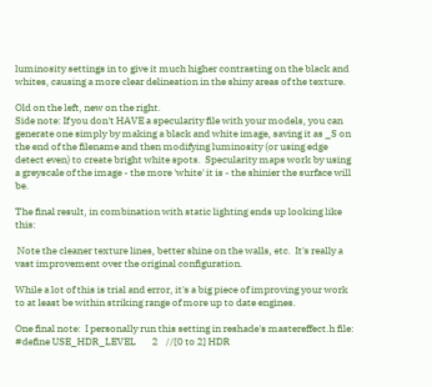luminosity settings in to give it much higher contrasting on the black and whites, causing a more clear delineation in the shiny areas of the texture.

Old on the left, new on the right.
Side note: If you don't HAVE a specularity file with your models, you can generate one simply by making a black and white image, saving it as _S on the end of the filename and then modifying luminosity (or using edge detect even) to create bright white spots.  Specularity maps work by using a greyscale of the image - the more 'white' it is - the shinier the surface will be.

The final result, in combination with static lighting ends up looking like this:

 Note the cleaner texture lines, better shine on the walls, etc.  It's really a vast improvement over the original configuration.

While a lot of this is trial and error, it's a big piece of improving your work to at least be within striking range of more up to date engines.

One final note:  I personally run this setting in reshade's mastereffect.h file:
#define USE_HDR_LEVEL        2    //[0 to 2] HDR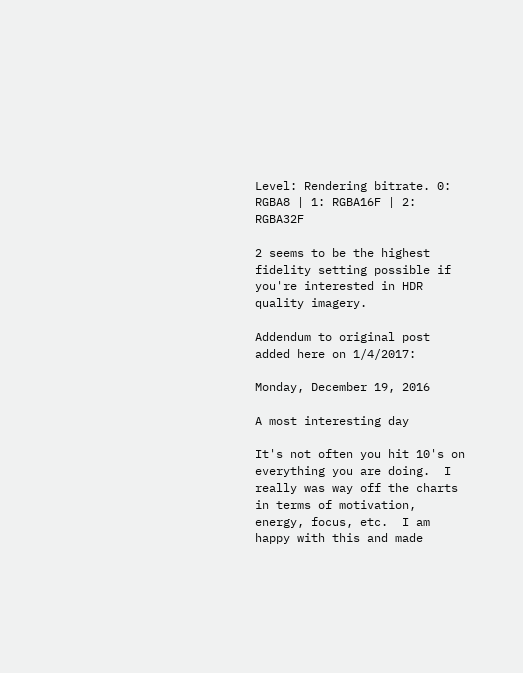Level: Rendering bitrate. 0: RGBA8 | 1: RGBA16F | 2: RGBA32F

2 seems to be the highest fidelity setting possible if you're interested in HDR quality imagery.

Addendum to original post added here on 1/4/2017:

Monday, December 19, 2016

A most interesting day

It's not often you hit 10's on everything you are doing.  I really was way off the charts in terms of motivation, energy, focus, etc.  I am happy with this and made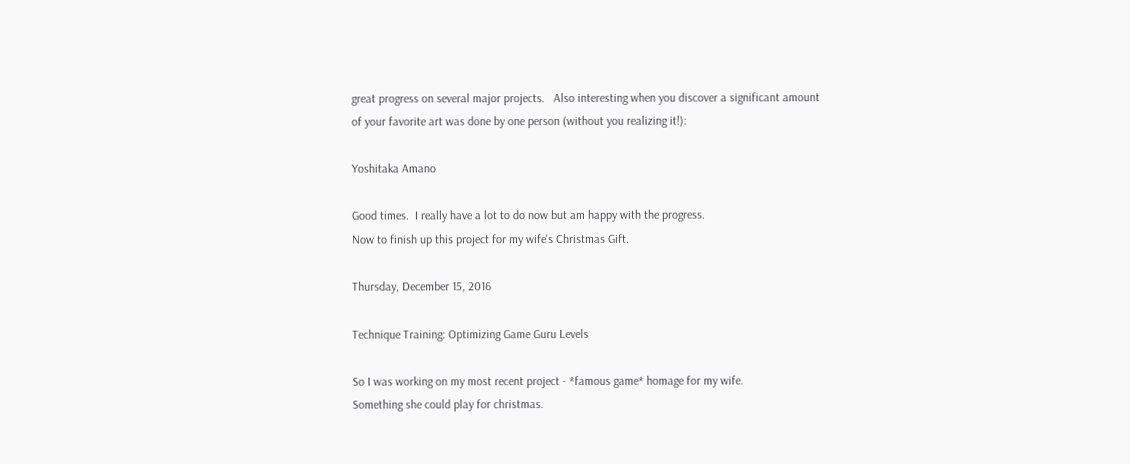great progress on several major projects.   Also interesting when you discover a significant amount of your favorite art was done by one person (without you realizing it!):

Yoshitaka Amano

Good times.  I really have a lot to do now but am happy with the progress.
Now to finish up this project for my wife's Christmas Gift.

Thursday, December 15, 2016

Technique Training: Optimizing Game Guru Levels

So I was working on my most recent project - *famous game* homage for my wife.
Something she could play for christmas.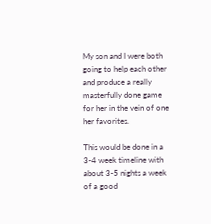My son and I were both going to help each other and produce a really masterfully done game for her in the vein of one her favorites.

This would be done in a 3-4 week timeline with about 3-5 nights a week of a good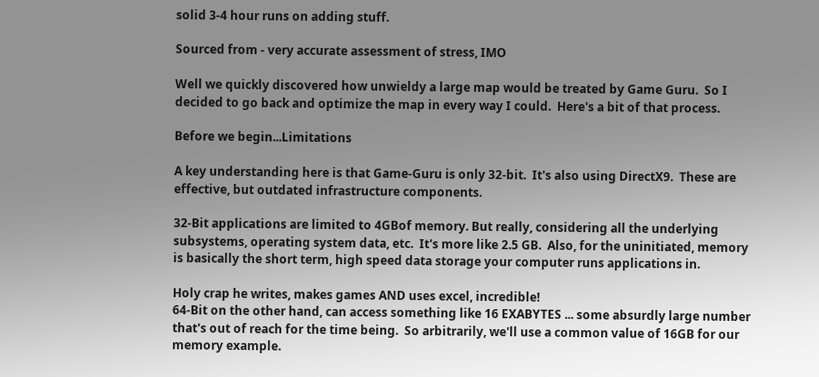solid 3-4 hour runs on adding stuff.

Sourced from - very accurate assessment of stress, IMO

Well we quickly discovered how unwieldy a large map would be treated by Game Guru.  So I decided to go back and optimize the map in every way I could.  Here's a bit of that process.

Before we begin...Limitations

A key understanding here is that Game-Guru is only 32-bit.  It's also using DirectX9.  These are effective, but outdated infrastructure components.

32-Bit applications are limited to 4GBof memory. But really, considering all the underlying subsystems, operating system data, etc.  It's more like 2.5 GB.  Also, for the uninitiated, memory is basically the short term, high speed data storage your computer runs applications in.

Holy crap he writes, makes games AND uses excel, incredible!
64-Bit on the other hand, can access something like 16 EXABYTES ... some absurdly large number that's out of reach for the time being.  So arbitrarily, we'll use a common value of 16GB for our memory example.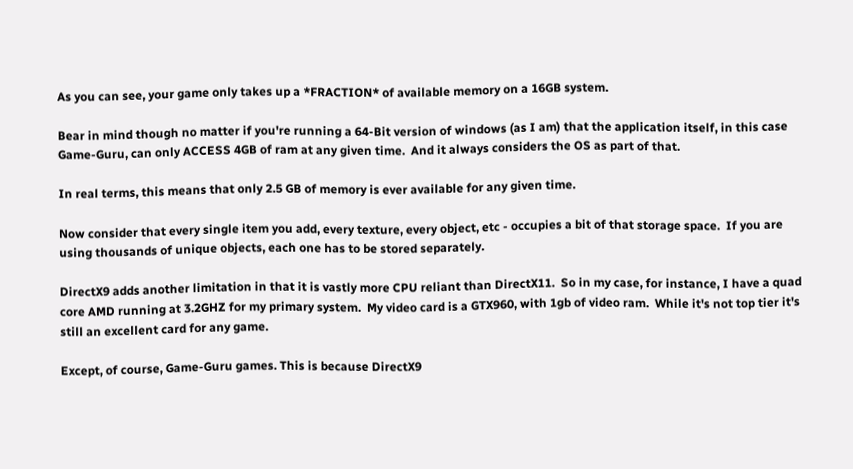As you can see, your game only takes up a *FRACTION* of available memory on a 16GB system.

Bear in mind though no matter if you're running a 64-Bit version of windows (as I am) that the application itself, in this case Game-Guru, can only ACCESS 4GB of ram at any given time.  And it always considers the OS as part of that.

In real terms, this means that only 2.5 GB of memory is ever available for any given time.

Now consider that every single item you add, every texture, every object, etc - occupies a bit of that storage space.  If you are using thousands of unique objects, each one has to be stored separately.

DirectX9 adds another limitation in that it is vastly more CPU reliant than DirectX11.  So in my case, for instance, I have a quad core AMD running at 3.2GHZ for my primary system.  My video card is a GTX960, with 1gb of video ram.  While it's not top tier it's still an excellent card for any game.

Except, of course, Game-Guru games. This is because DirectX9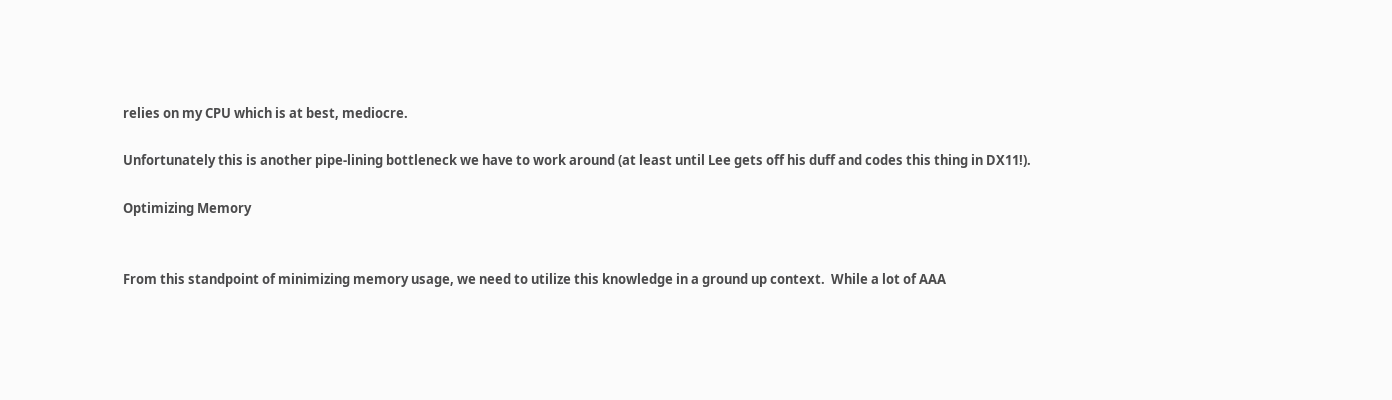relies on my CPU which is at best, mediocre.

Unfortunately this is another pipe-lining bottleneck we have to work around (at least until Lee gets off his duff and codes this thing in DX11!).

Optimizing Memory


From this standpoint of minimizing memory usage, we need to utilize this knowledge in a ground up context.  While a lot of AAA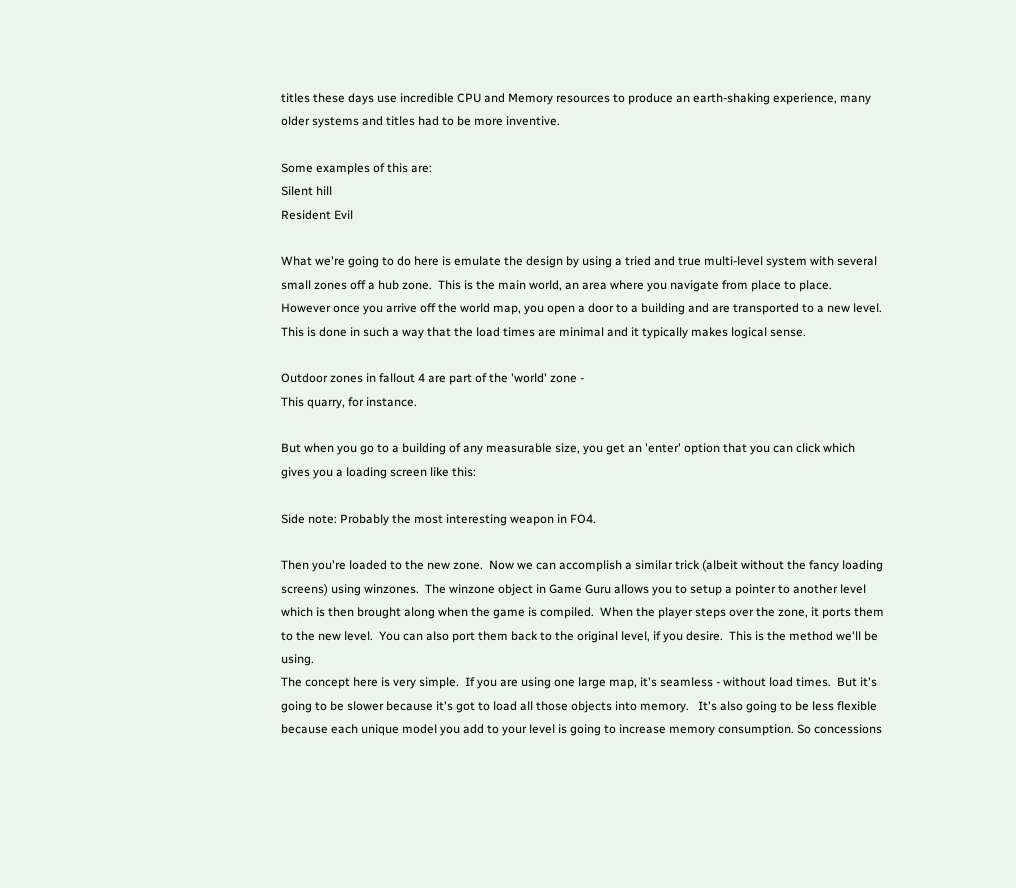titles these days use incredible CPU and Memory resources to produce an earth-shaking experience, many older systems and titles had to be more inventive.

Some examples of this are:
Silent hill
Resident Evil

What we're going to do here is emulate the design by using a tried and true multi-level system with several small zones off a hub zone.  This is the main world, an area where you navigate from place to place.  However once you arrive off the world map, you open a door to a building and are transported to a new level.  This is done in such a way that the load times are minimal and it typically makes logical sense.

Outdoor zones in fallout 4 are part of the 'world' zone -
This quarry, for instance.

But when you go to a building of any measurable size, you get an 'enter' option that you can click which gives you a loading screen like this:

Side note: Probably the most interesting weapon in FO4.

Then you're loaded to the new zone.  Now we can accomplish a similar trick (albeit without the fancy loading screens) using winzones.  The winzone object in Game Guru allows you to setup a pointer to another level which is then brought along when the game is compiled.  When the player steps over the zone, it ports them to the new level.  You can also port them back to the original level, if you desire.  This is the method we'll be using.
The concept here is very simple.  If you are using one large map, it's seamless - without load times.  But it's going to be slower because it's got to load all those objects into memory.   It's also going to be less flexible because each unique model you add to your level is going to increase memory consumption. So concessions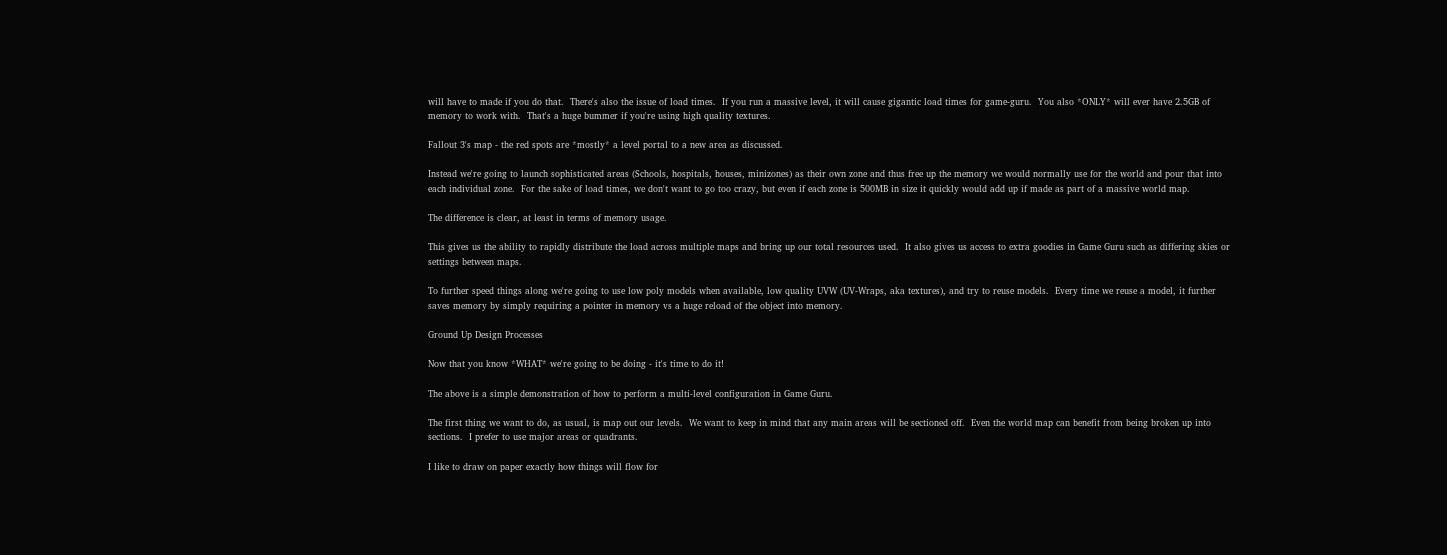will have to made if you do that.  There's also the issue of load times.  If you run a massive level, it will cause gigantic load times for game-guru.  You also *ONLY* will ever have 2.5GB of memory to work with.  That's a huge bummer if you're using high quality textures.

Fallout 3's map - the red spots are *mostly* a level portal to a new area as discussed.

Instead we're going to launch sophisticated areas (Schools, hospitals, houses, minizones) as their own zone and thus free up the memory we would normally use for the world and pour that into each individual zone.  For the sake of load times, we don't want to go too crazy, but even if each zone is 500MB in size it quickly would add up if made as part of a massive world map.

The difference is clear, at least in terms of memory usage.

This gives us the ability to rapidly distribute the load across multiple maps and bring up our total resources used.  It also gives us access to extra goodies in Game Guru such as differing skies or settings between maps.

To further speed things along we're going to use low poly models when available, low quality UVW (UV-Wraps, aka textures), and try to reuse models.  Every time we reuse a model, it further saves memory by simply requiring a pointer in memory vs a huge reload of the object into memory.

Ground Up Design Processes

Now that you know *WHAT* we're going to be doing - it's time to do it!

The above is a simple demonstration of how to perform a multi-level configuration in Game Guru.

The first thing we want to do, as usual, is map out our levels.  We want to keep in mind that any main areas will be sectioned off.  Even the world map can benefit from being broken up into sections.  I prefer to use major areas or quadrants.

I like to draw on paper exactly how things will flow for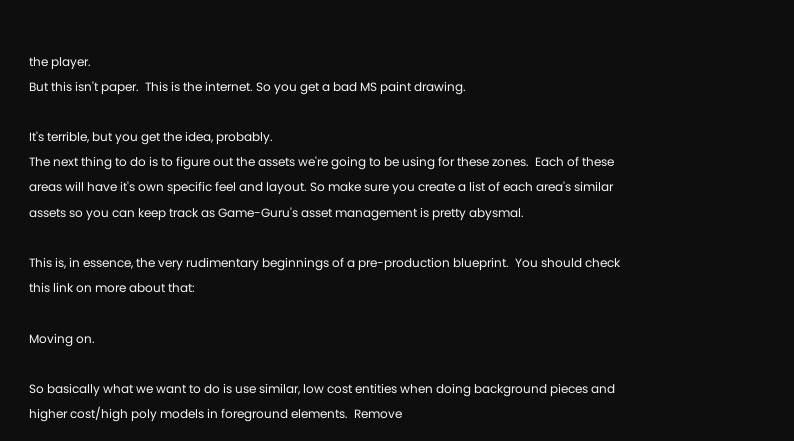the player.
But this isn't paper.  This is the internet. So you get a bad MS paint drawing.

It's terrible, but you get the idea, probably.
The next thing to do is to figure out the assets we're going to be using for these zones.  Each of these areas will have it's own specific feel and layout. So make sure you create a list of each area's similar assets so you can keep track as Game-Guru's asset management is pretty abysmal.

This is, in essence, the very rudimentary beginnings of a pre-production blueprint.  You should check this link on more about that:

Moving on.

So basically what we want to do is use similar, low cost entities when doing background pieces and higher cost/high poly models in foreground elements.  Remove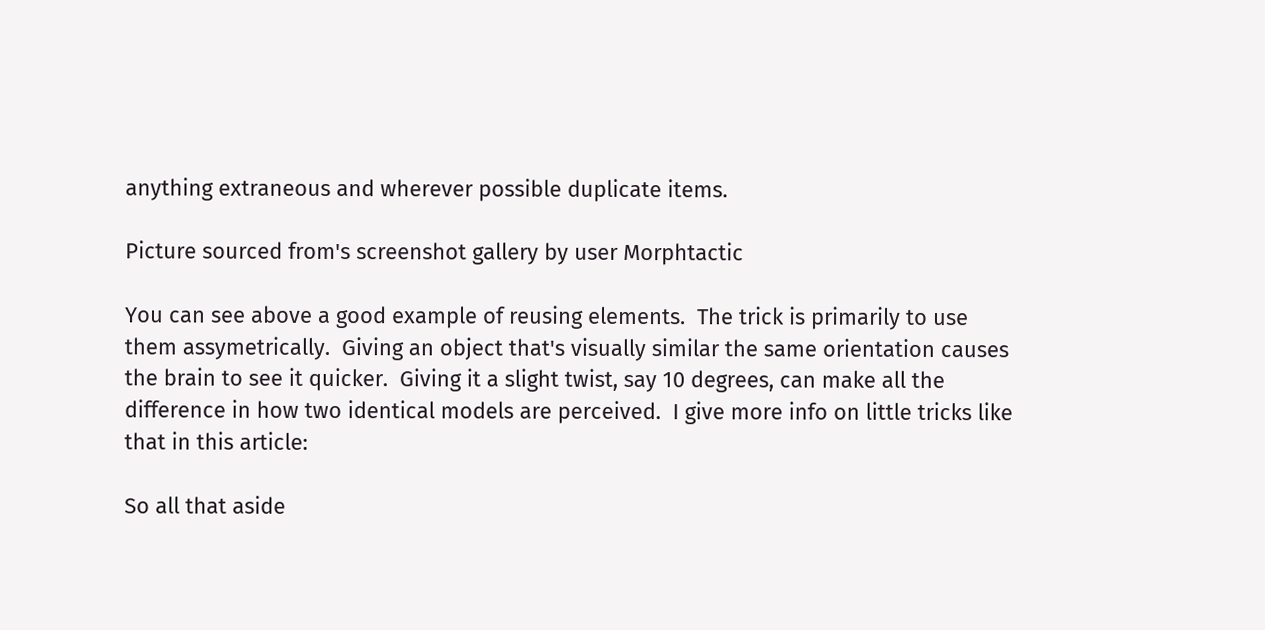anything extraneous and wherever possible duplicate items.

Picture sourced from's screenshot gallery by user Morphtactic

You can see above a good example of reusing elements.  The trick is primarily to use them assymetrically.  Giving an object that's visually similar the same orientation causes the brain to see it quicker.  Giving it a slight twist, say 10 degrees, can make all the difference in how two identical models are perceived.  I give more info on little tricks like that in this article:

So all that aside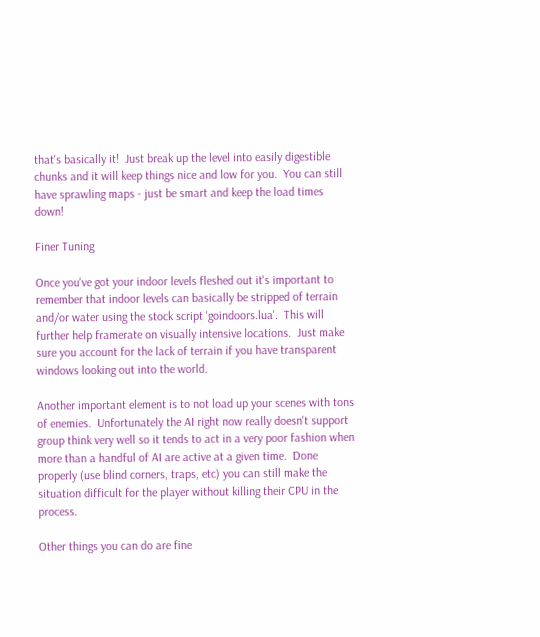that's basically it!  Just break up the level into easily digestible chunks and it will keep things nice and low for you.  You can still have sprawling maps - just be smart and keep the load times down!

Finer Tuning

Once you've got your indoor levels fleshed out it's important to remember that indoor levels can basically be stripped of terrain and/or water using the stock script 'goindoors.lua'.  This will further help framerate on visually intensive locations.  Just make sure you account for the lack of terrain if you have transparent windows looking out into the world.

Another important element is to not load up your scenes with tons of enemies.  Unfortunately the AI right now really doesn't support group think very well so it tends to act in a very poor fashion when more than a handful of AI are active at a given time.  Done properly (use blind corners, traps, etc) you can still make the situation difficult for the player without killing their CPU in the process.

Other things you can do are fine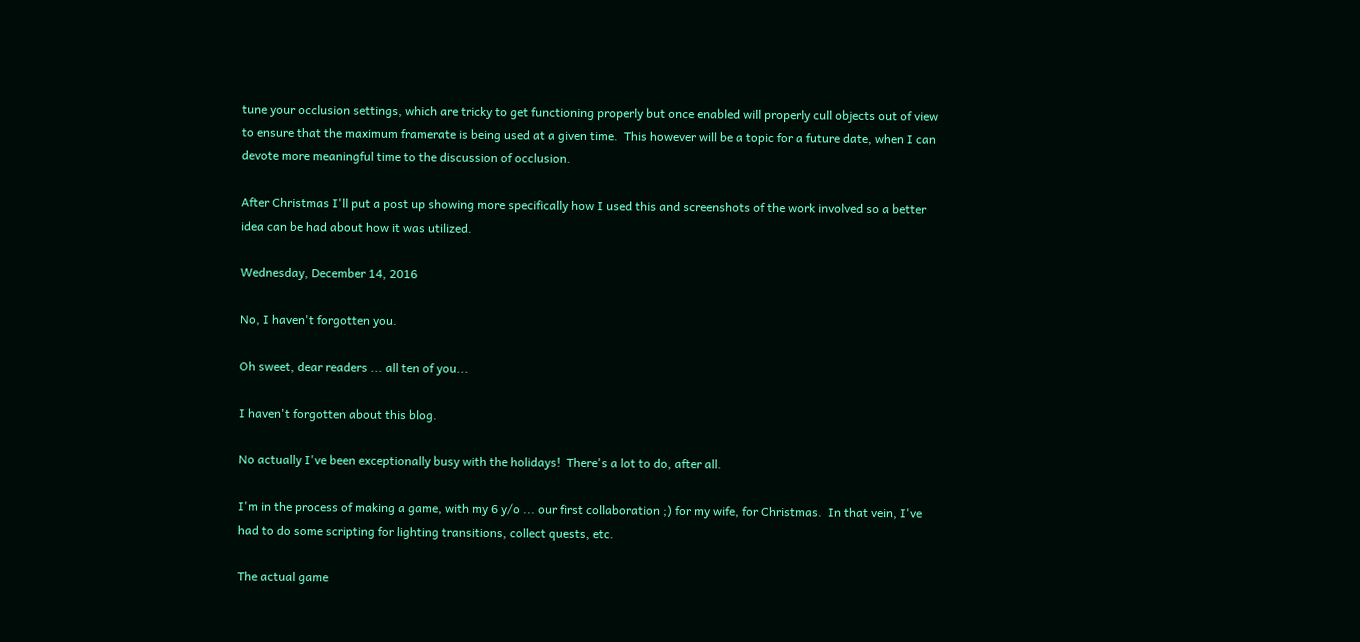tune your occlusion settings, which are tricky to get functioning properly but once enabled will properly cull objects out of view to ensure that the maximum framerate is being used at a given time.  This however will be a topic for a future date, when I can devote more meaningful time to the discussion of occlusion.

After Christmas I'll put a post up showing more specifically how I used this and screenshots of the work involved so a better idea can be had about how it was utilized.

Wednesday, December 14, 2016

No, I haven't forgotten you.

Oh sweet, dear readers ... all ten of you...

I haven't forgotten about this blog.

No actually I've been exceptionally busy with the holidays!  There's a lot to do, after all.

I'm in the process of making a game, with my 6 y/o ... our first collaboration ;) for my wife, for Christmas.  In that vein, I've had to do some scripting for lighting transitions, collect quests, etc.

The actual game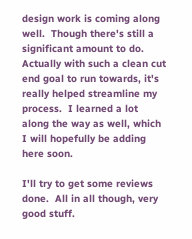design work is coming along well.  Though there's still a significant amount to do.  Actually with such a clean cut end goal to run towards, it's really helped streamline my process.  I learned a lot along the way as well, which I will hopefully be adding here soon.

I'll try to get some reviews done.  All in all though, very good stuff.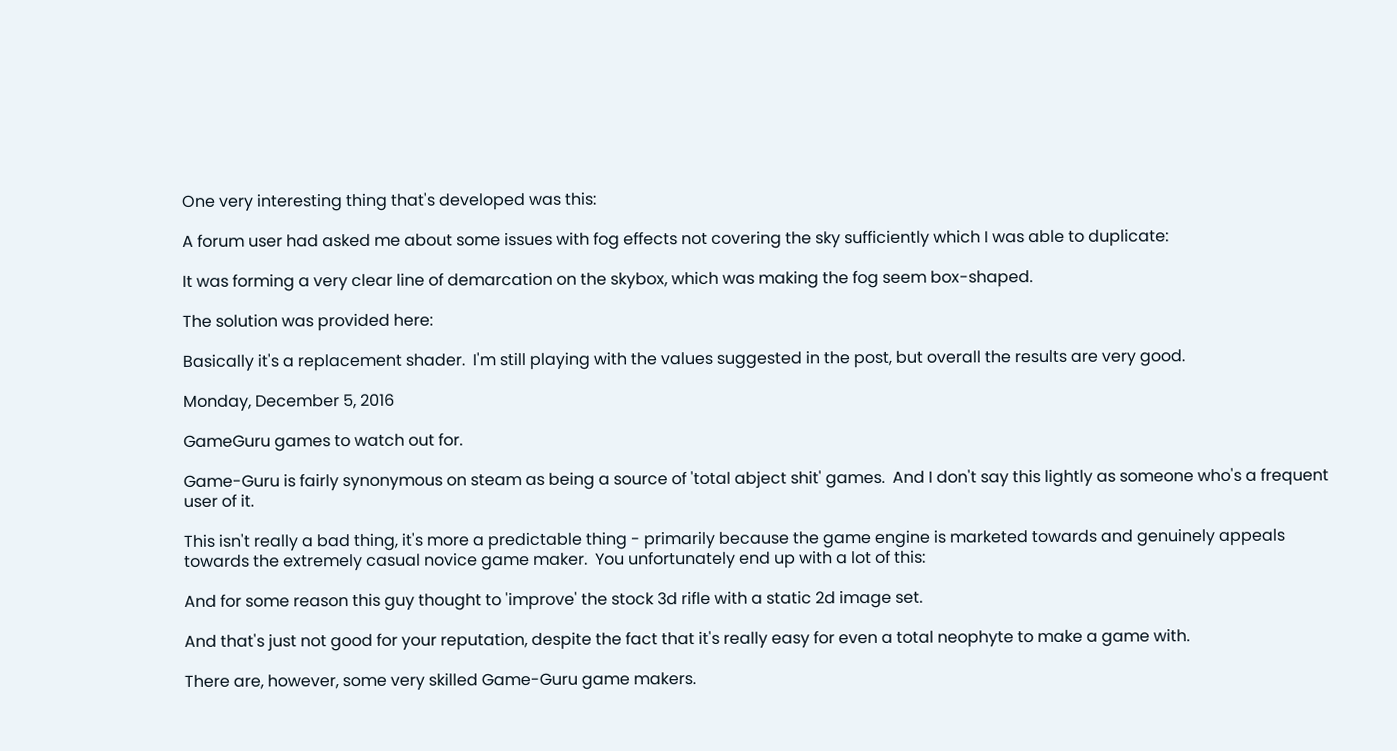One very interesting thing that's developed was this:

A forum user had asked me about some issues with fog effects not covering the sky sufficiently which I was able to duplicate:

It was forming a very clear line of demarcation on the skybox, which was making the fog seem box-shaped.

The solution was provided here:

Basically it's a replacement shader.  I'm still playing with the values suggested in the post, but overall the results are very good.

Monday, December 5, 2016

GameGuru games to watch out for.

Game-Guru is fairly synonymous on steam as being a source of 'total abject shit' games.  And I don't say this lightly as someone who's a frequent user of it.

This isn't really a bad thing, it's more a predictable thing - primarily because the game engine is marketed towards and genuinely appeals towards the extremely casual novice game maker.  You unfortunately end up with a lot of this:

And for some reason this guy thought to 'improve' the stock 3d rifle with a static 2d image set.

And that's just not good for your reputation, despite the fact that it's really easy for even a total neophyte to make a game with.

There are, however, some very skilled Game-Guru game makers.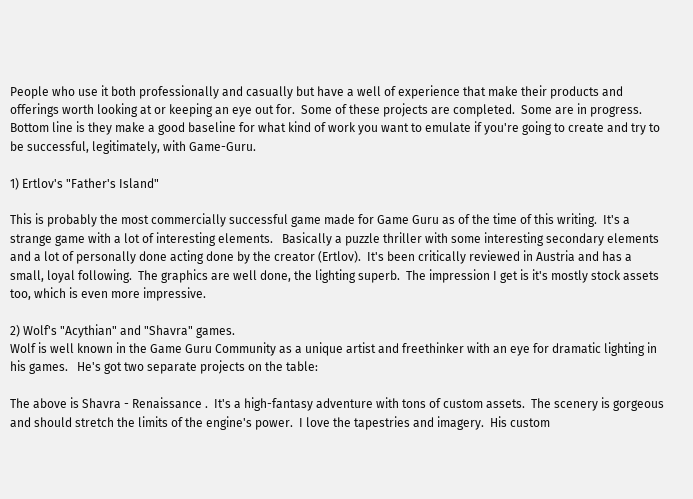People who use it both professionally and casually but have a well of experience that make their products and offerings worth looking at or keeping an eye out for.  Some of these projects are completed.  Some are in progress.  Bottom line is they make a good baseline for what kind of work you want to emulate if you're going to create and try to be successful, legitimately, with Game-Guru.

1) Ertlov's "Father's Island"

This is probably the most commercially successful game made for Game Guru as of the time of this writing.  It's a strange game with a lot of interesting elements.   Basically a puzzle thriller with some interesting secondary elements and a lot of personally done acting done by the creator (Ertlov).  It's been critically reviewed in Austria and has a small, loyal following.  The graphics are well done, the lighting superb.  The impression I get is it's mostly stock assets too, which is even more impressive.

2) Wolf's "Acythian" and "Shavra" games.
Wolf is well known in the Game Guru Community as a unique artist and freethinker with an eye for dramatic lighting in his games.   He's got two separate projects on the table:

The above is Shavra - Renaissance .  It's a high-fantasy adventure with tons of custom assets.  The scenery is gorgeous and should stretch the limits of the engine's power.  I love the tapestries and imagery.  His custom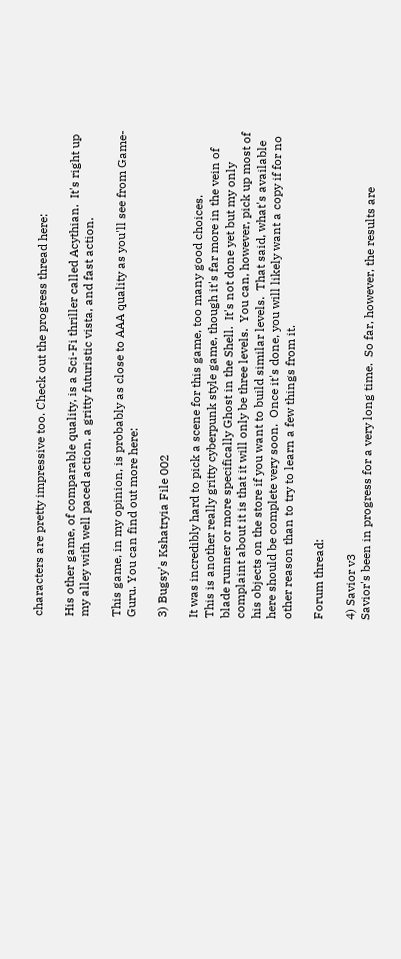characters are pretty impressive too. Check out the progress thread here:

His other game, of comparable quality, is a Sci-Fi thriller called Acythian.  It's right up my alley with well paced action, a gritty futuristic vista, and fast action.

This game, in my opinion, is probably as close to AAA quality as you'll see from Game-Guru. You can find out more here:

3) Bugsy's Kshatryia File 002

It was incredibly hard to pick a scene for this game, too many good choices.
This is another really gritty cyberpunk style game, though it's far more in the vein of blade runner or more specifically Ghost in the Shell.  It's not done yet but my only complaint about it is that it will only be three levels.  You can, however, pick up most of his objects on the store if you want to build similar levels.  That said, what's available here should be complete very soon.  Once it's done, you will likely want a copy if for no other reason than to try to learn a few things from it.

Forum thread:

4) Savior v3
Savior's been in progress for a very long time.  So far, however, the results are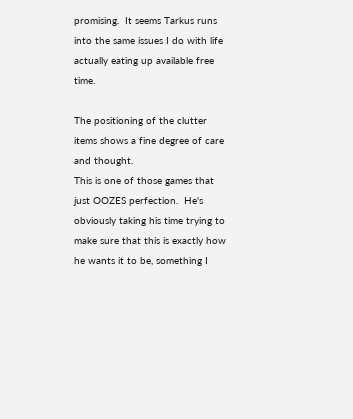promising.  It seems Tarkus runs into the same issues I do with life actually eating up available free time.

The positioning of the clutter items shows a fine degree of care and thought.
This is one of those games that just OOZES perfection.  He's obviously taking his time trying to make sure that this is exactly how he wants it to be, something I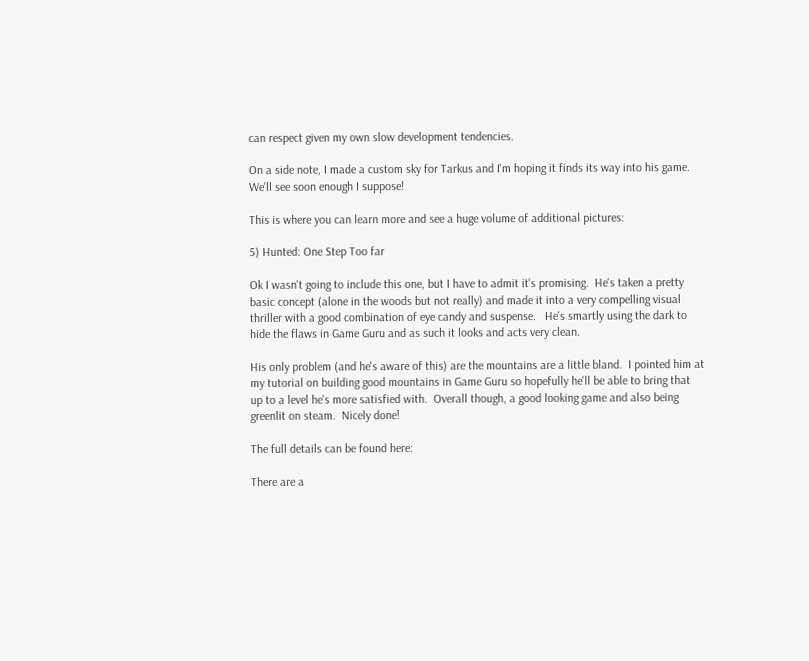can respect given my own slow development tendencies.

On a side note, I made a custom sky for Tarkus and I'm hoping it finds its way into his game.  We'll see soon enough I suppose!

This is where you can learn more and see a huge volume of additional pictures:

5) Hunted: One Step Too far

Ok I wasn't going to include this one, but I have to admit it's promising.  He's taken a pretty basic concept (alone in the woods but not really) and made it into a very compelling visual thriller with a good combination of eye candy and suspense.   He's smartly using the dark to hide the flaws in Game Guru and as such it looks and acts very clean.

His only problem (and he's aware of this) are the mountains are a little bland.  I pointed him at my tutorial on building good mountains in Game Guru so hopefully he'll be able to bring that up to a level he's more satisfied with.  Overall though, a good looking game and also being greenlit on steam.  Nicely done!

The full details can be found here:

There are a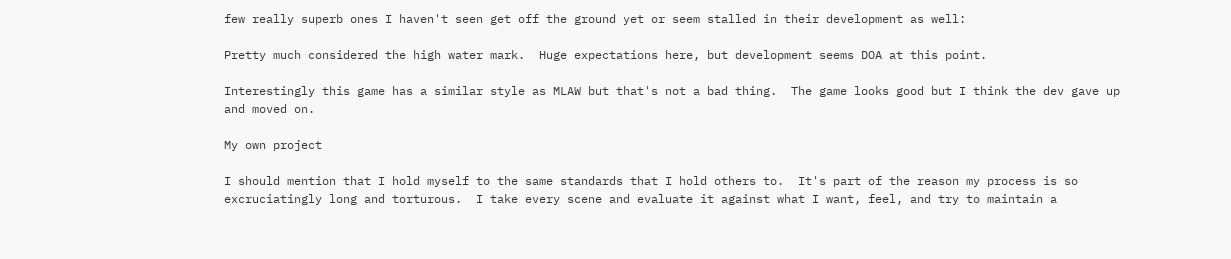few really superb ones I haven't seen get off the ground yet or seem stalled in their development as well:

Pretty much considered the high water mark.  Huge expectations here, but development seems DOA at this point.

Interestingly this game has a similar style as MLAW but that's not a bad thing.  The game looks good but I think the dev gave up and moved on.

My own project

I should mention that I hold myself to the same standards that I hold others to.  It's part of the reason my process is so excruciatingly long and torturous.  I take every scene and evaluate it against what I want, feel, and try to maintain a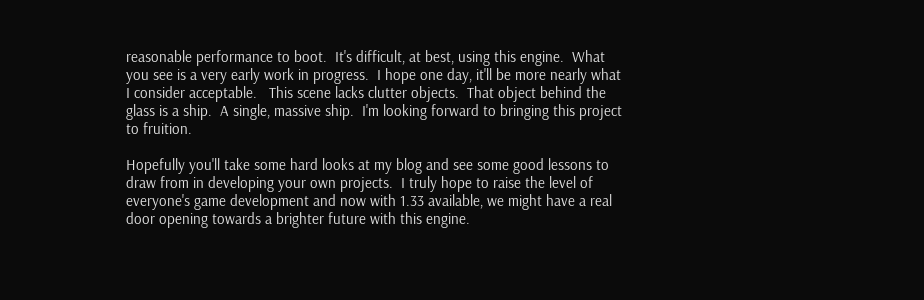reasonable performance to boot.  It's difficult, at best, using this engine.  What you see is a very early work in progress.  I hope one day, it'll be more nearly what I consider acceptable.   This scene lacks clutter objects.  That object behind the glass is a ship.  A single, massive ship.  I'm looking forward to bringing this project to fruition.

Hopefully you'll take some hard looks at my blog and see some good lessons to draw from in developing your own projects.  I truly hope to raise the level of everyone's game development and now with 1.33 available, we might have a real door opening towards a brighter future with this engine.